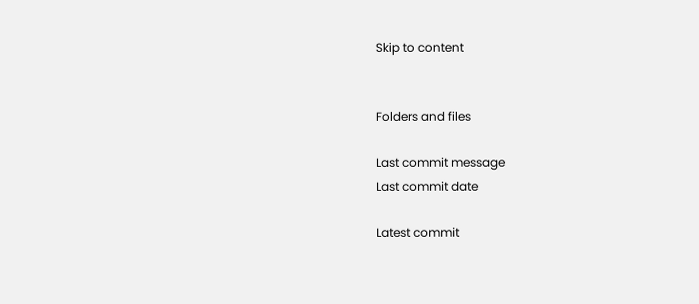Skip to content


Folders and files

Last commit message
Last commit date

Latest commit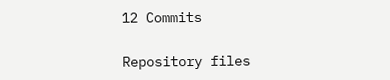12 Commits

Repository files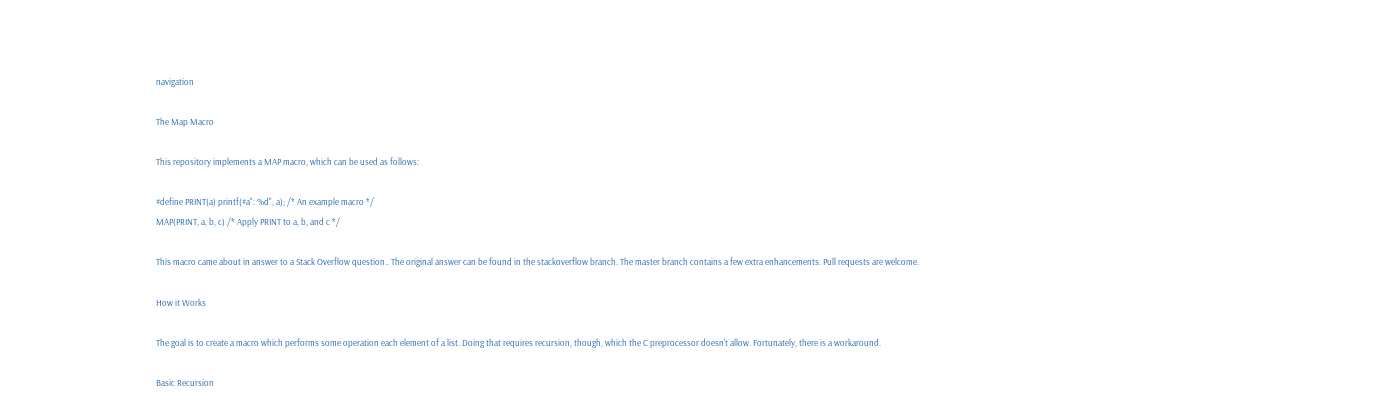navigation

The Map Macro

This repository implements a MAP macro, which can be used as follows:

#define PRINT(a) printf(#a": %d", a); /* An example macro */
MAP(PRINT, a, b, c) /* Apply PRINT to a, b, and c */

This macro came about in answer to a Stack Overflow question.. The original answer can be found in the stackoverflow branch. The master branch contains a few extra enhancements. Pull requests are welcome.

How it Works

The goal is to create a macro which performs some operation each element of a list. Doing that requires recursion, though, which the C preprocessor doesn't allow. Fortunately, there is a workaround.

Basic Recursion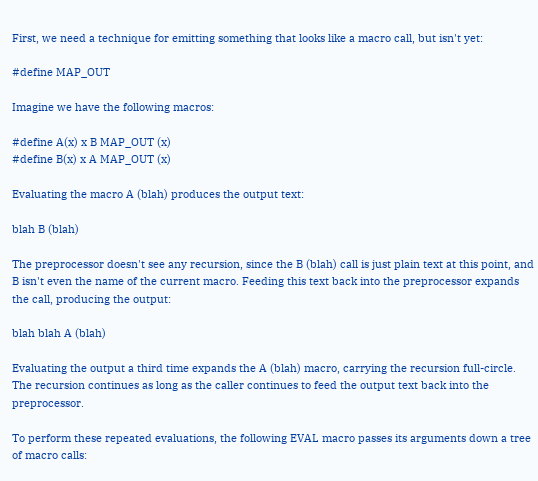First, we need a technique for emitting something that looks like a macro call, but isn't yet:

#define MAP_OUT

Imagine we have the following macros:

#define A(x) x B MAP_OUT (x)
#define B(x) x A MAP_OUT (x)

Evaluating the macro A (blah) produces the output text:

blah B (blah)

The preprocessor doesn't see any recursion, since the B (blah) call is just plain text at this point, and B isn't even the name of the current macro. Feeding this text back into the preprocessor expands the call, producing the output:

blah blah A (blah)

Evaluating the output a third time expands the A (blah) macro, carrying the recursion full-circle. The recursion continues as long as the caller continues to feed the output text back into the preprocessor.

To perform these repeated evaluations, the following EVAL macro passes its arguments down a tree of macro calls: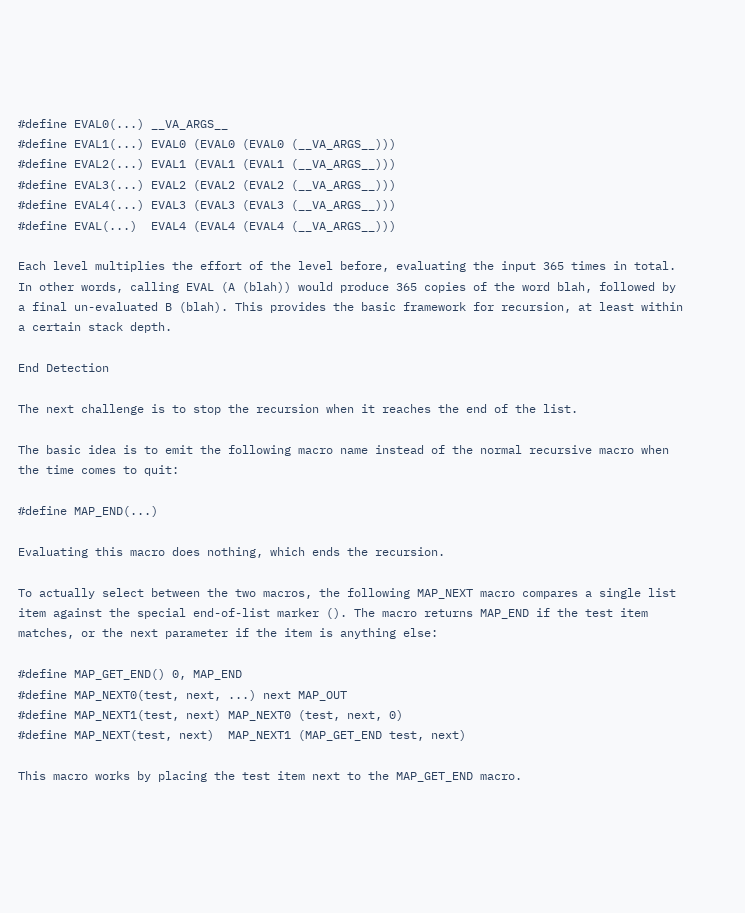#define EVAL0(...) __VA_ARGS__
#define EVAL1(...) EVAL0 (EVAL0 (EVAL0 (__VA_ARGS__)))
#define EVAL2(...) EVAL1 (EVAL1 (EVAL1 (__VA_ARGS__)))
#define EVAL3(...) EVAL2 (EVAL2 (EVAL2 (__VA_ARGS__)))
#define EVAL4(...) EVAL3 (EVAL3 (EVAL3 (__VA_ARGS__)))
#define EVAL(...)  EVAL4 (EVAL4 (EVAL4 (__VA_ARGS__)))

Each level multiplies the effort of the level before, evaluating the input 365 times in total. In other words, calling EVAL (A (blah)) would produce 365 copies of the word blah, followed by a final un-evaluated B (blah). This provides the basic framework for recursion, at least within a certain stack depth.

End Detection

The next challenge is to stop the recursion when it reaches the end of the list.

The basic idea is to emit the following macro name instead of the normal recursive macro when the time comes to quit:

#define MAP_END(...)

Evaluating this macro does nothing, which ends the recursion.

To actually select between the two macros, the following MAP_NEXT macro compares a single list item against the special end-of-list marker (). The macro returns MAP_END if the test item matches, or the next parameter if the item is anything else:

#define MAP_GET_END() 0, MAP_END
#define MAP_NEXT0(test, next, ...) next MAP_OUT
#define MAP_NEXT1(test, next) MAP_NEXT0 (test, next, 0)
#define MAP_NEXT(test, next)  MAP_NEXT1 (MAP_GET_END test, next)

This macro works by placing the test item next to the MAP_GET_END macro.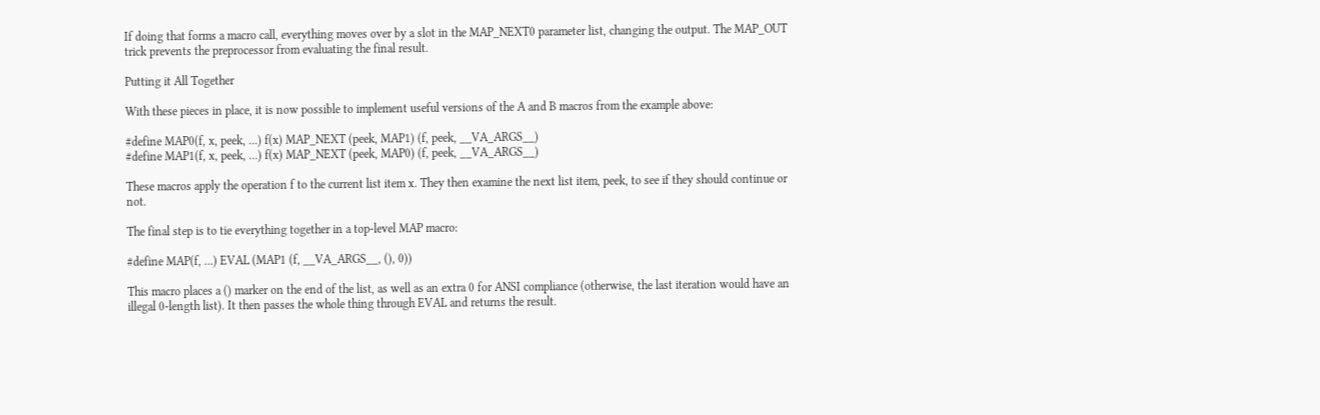If doing that forms a macro call, everything moves over by a slot in the MAP_NEXT0 parameter list, changing the output. The MAP_OUT trick prevents the preprocessor from evaluating the final result.

Putting it All Together

With these pieces in place, it is now possible to implement useful versions of the A and B macros from the example above:

#define MAP0(f, x, peek, ...) f(x) MAP_NEXT (peek, MAP1) (f, peek, __VA_ARGS__)
#define MAP1(f, x, peek, ...) f(x) MAP_NEXT (peek, MAP0) (f, peek, __VA_ARGS__)

These macros apply the operation f to the current list item x. They then examine the next list item, peek, to see if they should continue or not.

The final step is to tie everything together in a top-level MAP macro:

#define MAP(f, ...) EVAL (MAP1 (f, __VA_ARGS__, (), 0))

This macro places a () marker on the end of the list, as well as an extra 0 for ANSI compliance (otherwise, the last iteration would have an illegal 0-length list). It then passes the whole thing through EVAL and returns the result.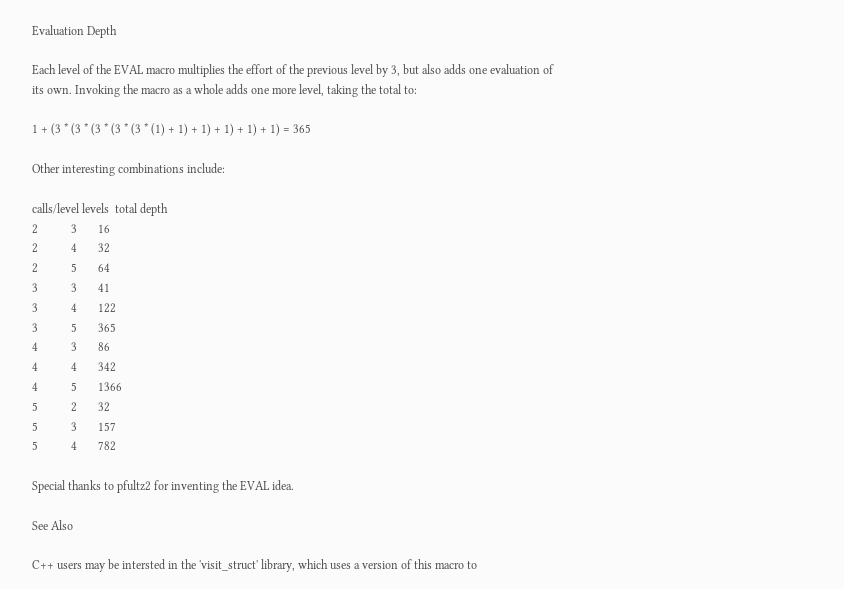Evaluation Depth

Each level of the EVAL macro multiplies the effort of the previous level by 3, but also adds one evaluation of its own. Invoking the macro as a whole adds one more level, taking the total to:

1 + (3 * (3 * (3 * (3 * (3 * (1) + 1) + 1) + 1) + 1) + 1) = 365

Other interesting combinations include:

calls/level levels  total depth
2           3       16
2           4       32
2           5       64
3           3       41
3           4       122
3           5       365
4           3       86
4           4       342
4           5       1366
5           2       32
5           3       157
5           4       782

Special thanks to pfultz2 for inventing the EVAL idea.

See Also

C++ users may be intersted in the 'visit_struct' library, which uses a version of this macro to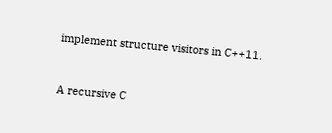implement structure visitors in C++11.


A recursive C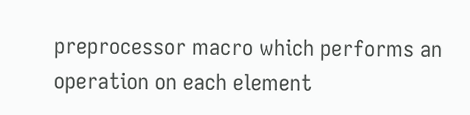preprocessor macro which performs an operation on each element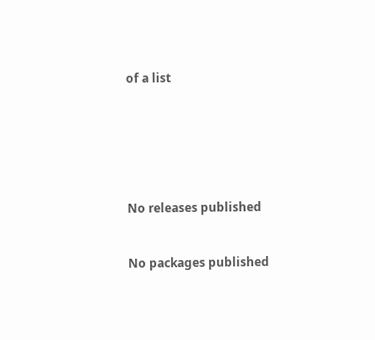of a list






No releases published


No packages published